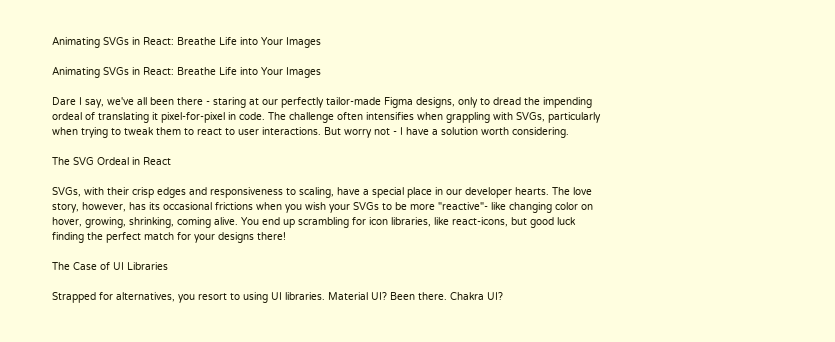Animating SVGs in React: Breathe Life into Your Images

Animating SVGs in React: Breathe Life into Your Images

Dare I say, we've all been there - staring at our perfectly tailor-made Figma designs, only to dread the impending ordeal of translating it pixel-for-pixel in code. The challenge often intensifies when grappling with SVGs, particularly when trying to tweak them to react to user interactions. But worry not - I have a solution worth considering.

The SVG Ordeal in React

SVGs, with their crisp edges and responsiveness to scaling, have a special place in our developer hearts. The love story, however, has its occasional frictions when you wish your SVGs to be more "reactive"- like changing color on hover, growing, shrinking, coming alive. You end up scrambling for icon libraries, like react-icons, but good luck finding the perfect match for your designs there!

The Case of UI Libraries

Strapped for alternatives, you resort to using UI libraries. Material UI? Been there. Chakra UI?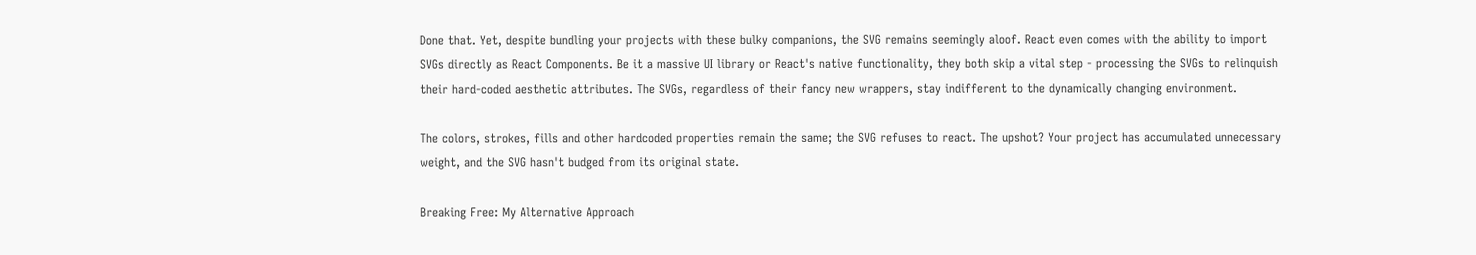Done that. Yet, despite bundling your projects with these bulky companions, the SVG remains seemingly aloof. React even comes with the ability to import SVGs directly as React Components. Be it a massive UI library or React's native functionality, they both skip a vital step - processing the SVGs to relinquish their hard-coded aesthetic attributes. The SVGs, regardless of their fancy new wrappers, stay indifferent to the dynamically changing environment.

The colors, strokes, fills and other hardcoded properties remain the same; the SVG refuses to react. The upshot? Your project has accumulated unnecessary weight, and the SVG hasn't budged from its original state.

Breaking Free: My Alternative Approach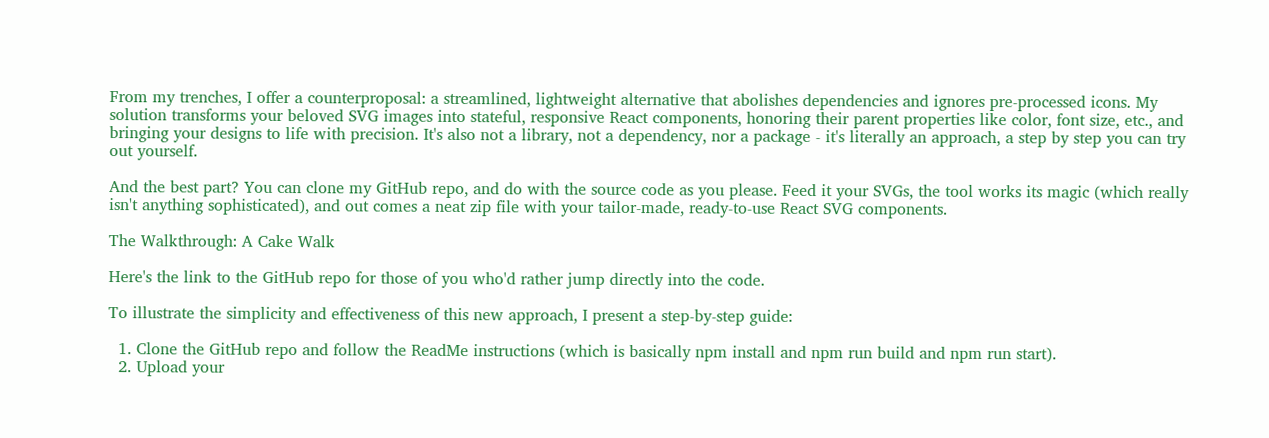From my trenches, I offer a counterproposal: a streamlined, lightweight alternative that abolishes dependencies and ignores pre-processed icons. My solution transforms your beloved SVG images into stateful, responsive React components, honoring their parent properties like color, font size, etc., and bringing your designs to life with precision. It's also not a library, not a dependency, nor a package - it's literally an approach, a step by step you can try out yourself.

And the best part? You can clone my GitHub repo, and do with the source code as you please. Feed it your SVGs, the tool works its magic (which really isn't anything sophisticated), and out comes a neat zip file with your tailor-made, ready-to-use React SVG components.

The Walkthrough: A Cake Walk

Here's the link to the GitHub repo for those of you who'd rather jump directly into the code.

To illustrate the simplicity and effectiveness of this new approach, I present a step-by-step guide:

  1. Clone the GitHub repo and follow the ReadMe instructions (which is basically npm install and npm run build and npm run start).
  2. Upload your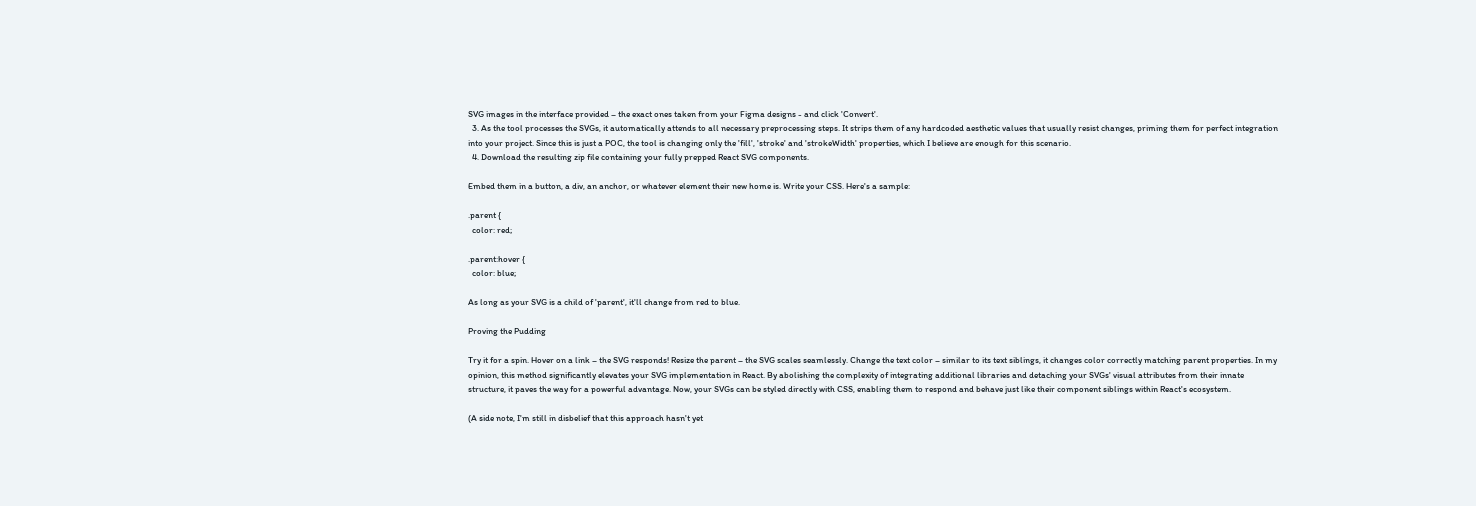SVG images in the interface provided – the exact ones taken from your Figma designs - and click 'Convert'.
  3. As the tool processes the SVGs, it automatically attends to all necessary preprocessing steps. It strips them of any hardcoded aesthetic values that usually resist changes, priming them for perfect integration into your project. Since this is just a POC, the tool is changing only the 'fill', 'stroke' and 'strokeWidth' properties, which I believe are enough for this scenario.
  4. Download the resulting zip file containing your fully prepped React SVG components.

Embed them in a button, a div, an anchor, or whatever element their new home is. Write your CSS. Here's a sample:

.parent {
  color: red;

.parent:hover {
  color: blue;

As long as your SVG is a child of 'parent', it'll change from red to blue.

Proving the Pudding

Try it for a spin. Hover on a link – the SVG responds! Resize the parent – the SVG scales seamlessly. Change the text color – similar to its text siblings, it changes color correctly matching parent properties. In my opinion, this method significantly elevates your SVG implementation in React. By abolishing the complexity of integrating additional libraries and detaching your SVGs' visual attributes from their innate structure, it paves the way for a powerful advantage. Now, your SVGs can be styled directly with CSS, enabling them to respond and behave just like their component siblings within React's ecosystem.

(A side note, I'm still in disbelief that this approach hasn't yet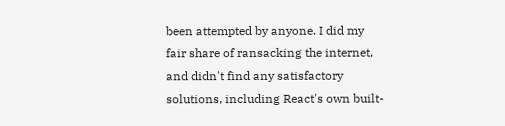been attempted by anyone. I did my fair share of ransacking the internet, and didn't find any satisfactory solutions, including React's own built-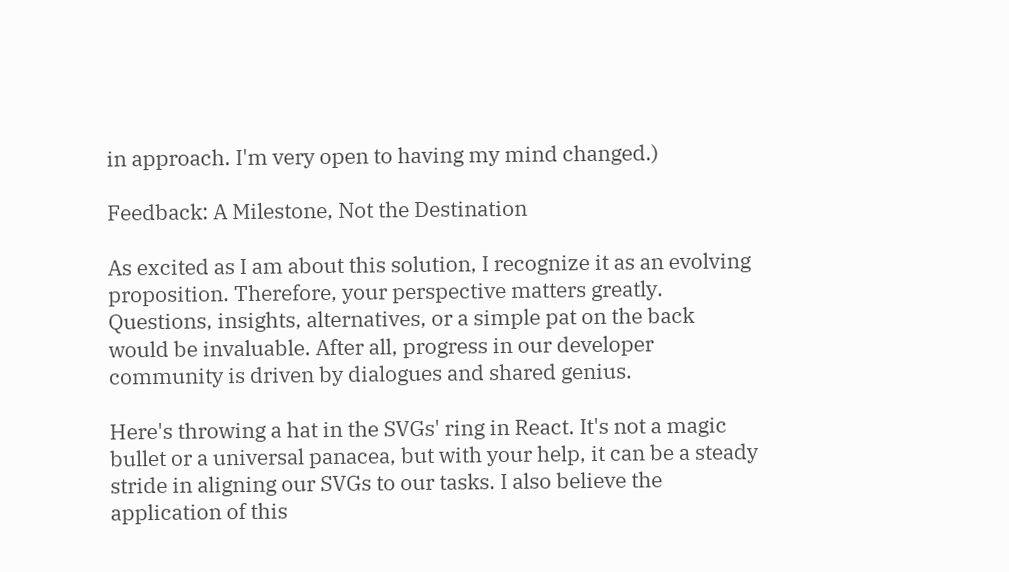in approach. I'm very open to having my mind changed.)

Feedback: A Milestone, Not the Destination

As excited as I am about this solution, I recognize it as an evolving proposition. Therefore, your perspective matters greatly. Questions, insights, alternatives, or a simple pat on the back would be invaluable. After all, progress in our developer community is driven by dialogues and shared genius.

Here's throwing a hat in the SVGs' ring in React. It's not a magic bullet or a universal panacea, but with your help, it can be a steady stride in aligning our SVGs to our tasks. I also believe the application of this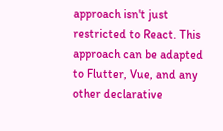approach isn't just restricted to React. This approach can be adapted to Flutter, Vue, and any other declarative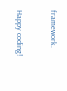framework.

Happy coding!